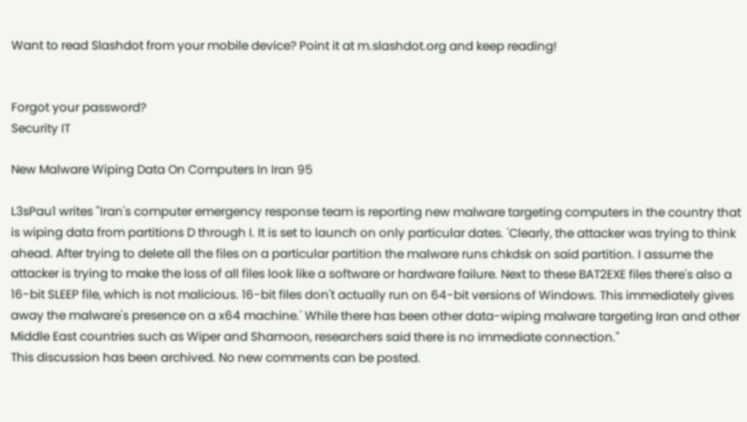Want to read Slashdot from your mobile device? Point it at m.slashdot.org and keep reading!


Forgot your password?
Security IT

New Malware Wiping Data On Computers In Iran 95

L3sPau1 writes "Iran's computer emergency response team is reporting new malware targeting computers in the country that is wiping data from partitions D through I. It is set to launch on only particular dates. 'Clearly, the attacker was trying to think ahead. After trying to delete all the files on a particular partition the malware runs chkdsk on said partition. I assume the attacker is trying to make the loss of all files look like a software or hardware failure. Next to these BAT2EXE files there's also a 16-bit SLEEP file, which is not malicious. 16-bit files don't actually run on 64-bit versions of Windows. This immediately gives away the malware's presence on a x64 machine.' While there has been other data-wiping malware targeting Iran and other Middle East countries such as Wiper and Shamoon, researchers said there is no immediate connection."
This discussion has been archived. No new comments can be posted.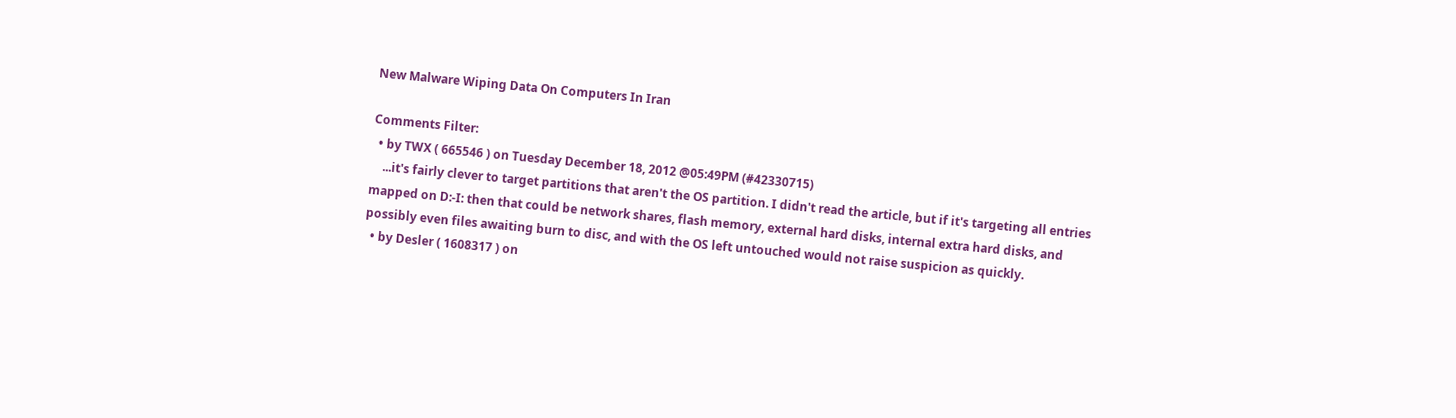New Malware Wiping Data On Computers In Iran

Comments Filter:
  • by TWX ( 665546 ) on Tuesday December 18, 2012 @05:49PM (#42330715)
    ...it's fairly clever to target partitions that aren't the OS partition. I didn't read the article, but if it's targeting all entries mapped on D:-I: then that could be network shares, flash memory, external hard disks, internal extra hard disks, and possibly even files awaiting burn to disc, and with the OS left untouched would not raise suspicion as quickly.
  • by Desler ( 1608317 ) on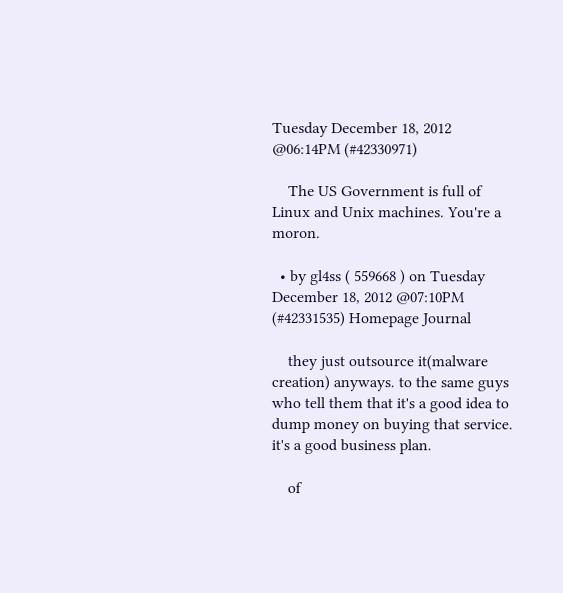Tuesday December 18, 2012 @06:14PM (#42330971)

    The US Government is full of Linux and Unix machines. You're a moron.

  • by gl4ss ( 559668 ) on Tuesday December 18, 2012 @07:10PM (#42331535) Homepage Journal

    they just outsource it(malware creation) anyways. to the same guys who tell them that it's a good idea to dump money on buying that service. it's a good business plan.

    of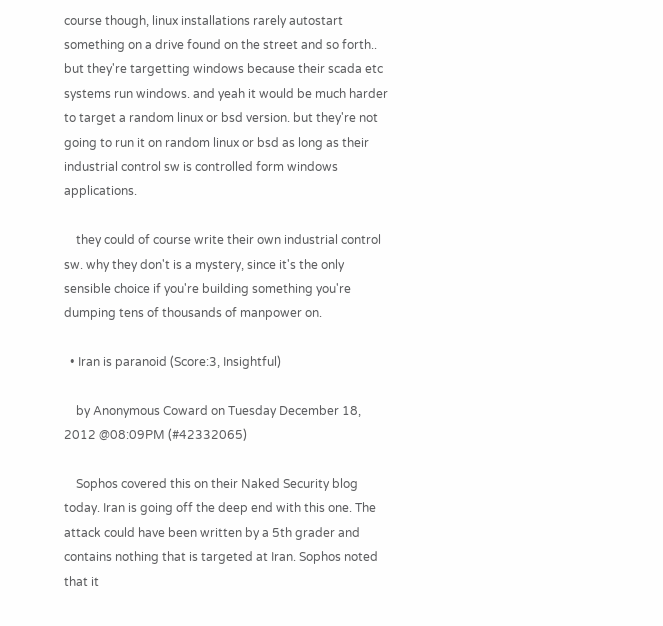course though, linux installations rarely autostart something on a drive found on the street and so forth.. but they're targetting windows because their scada etc systems run windows. and yeah it would be much harder to target a random linux or bsd version. but they're not going to run it on random linux or bsd as long as their industrial control sw is controlled form windows applications.

    they could of course write their own industrial control sw. why they don't is a mystery, since it's the only sensible choice if you're building something you're dumping tens of thousands of manpower on.

  • Iran is paranoid (Score:3, Insightful)

    by Anonymous Coward on Tuesday December 18, 2012 @08:09PM (#42332065)

    Sophos covered this on their Naked Security blog today. Iran is going off the deep end with this one. The attack could have been written by a 5th grader and contains nothing that is targeted at Iran. Sophos noted that it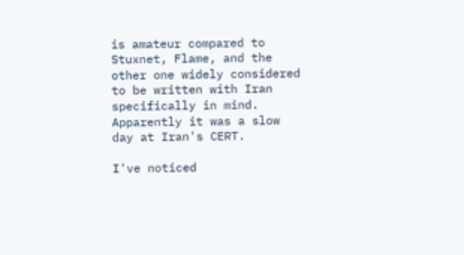is amateur compared to Stuxnet, Flame, and the other one widely considered to be written with Iran specifically in mind. Apparently it was a slow day at Iran's CERT.

I've noticed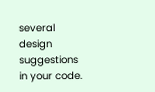several design suggestions in your code.